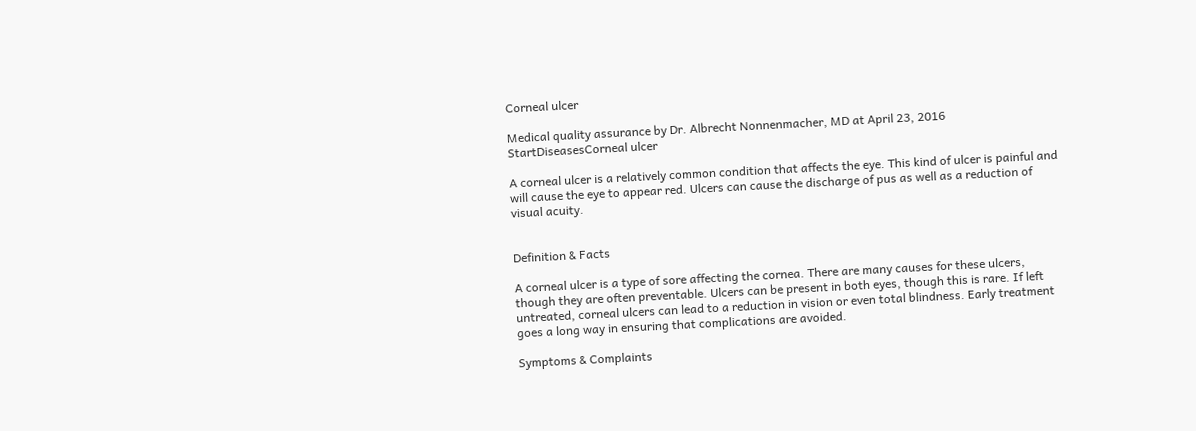Corneal ulcer

Medical quality assurance by Dr. Albrecht Nonnenmacher, MD at April 23, 2016
StartDiseasesCorneal ulcer

A corneal ulcer is a relatively common condition that affects the eye. This kind of ulcer is painful and will cause the eye to appear red. Ulcers can cause the discharge of pus as well as a reduction of visual acuity.


Definition & Facts

A corneal ulcer is a type of sore affecting the cornea. There are many causes for these ulcers, though they are often preventable. Ulcers can be present in both eyes, though this is rare. If left untreated, corneal ulcers can lead to a reduction in vision or even total blindness. Early treatment goes a long way in ensuring that complications are avoided.

Symptoms & Complaints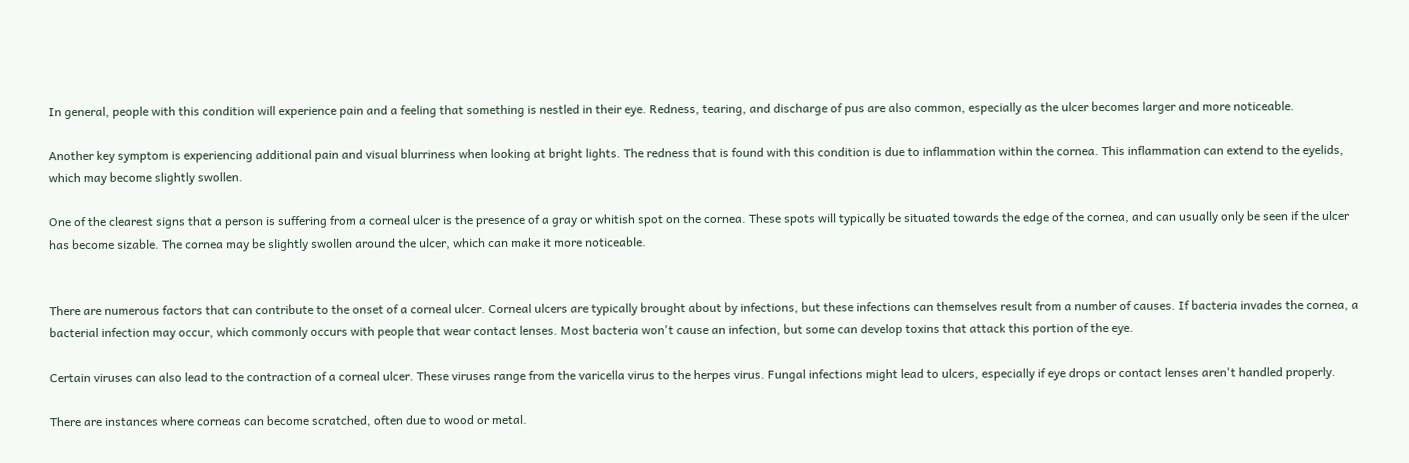In general, people with this condition will experience pain and a feeling that something is nestled in their eye. Redness, tearing, and discharge of pus are also common, especially as the ulcer becomes larger and more noticeable.

Another key symptom is experiencing additional pain and visual blurriness when looking at bright lights. The redness that is found with this condition is due to inflammation within the cornea. This inflammation can extend to the eyelids, which may become slightly swollen.

One of the clearest signs that a person is suffering from a corneal ulcer is the presence of a gray or whitish spot on the cornea. These spots will typically be situated towards the edge of the cornea, and can usually only be seen if the ulcer has become sizable. The cornea may be slightly swollen around the ulcer, which can make it more noticeable.


There are numerous factors that can contribute to the onset of a corneal ulcer. Corneal ulcers are typically brought about by infections, but these infections can themselves result from a number of causes. If bacteria invades the cornea, a bacterial infection may occur, which commonly occurs with people that wear contact lenses. Most bacteria won't cause an infection, but some can develop toxins that attack this portion of the eye.

Certain viruses can also lead to the contraction of a corneal ulcer. These viruses range from the varicella virus to the herpes virus. Fungal infections might lead to ulcers, especially if eye drops or contact lenses aren't handled properly.

There are instances where corneas can become scratched, often due to wood or metal.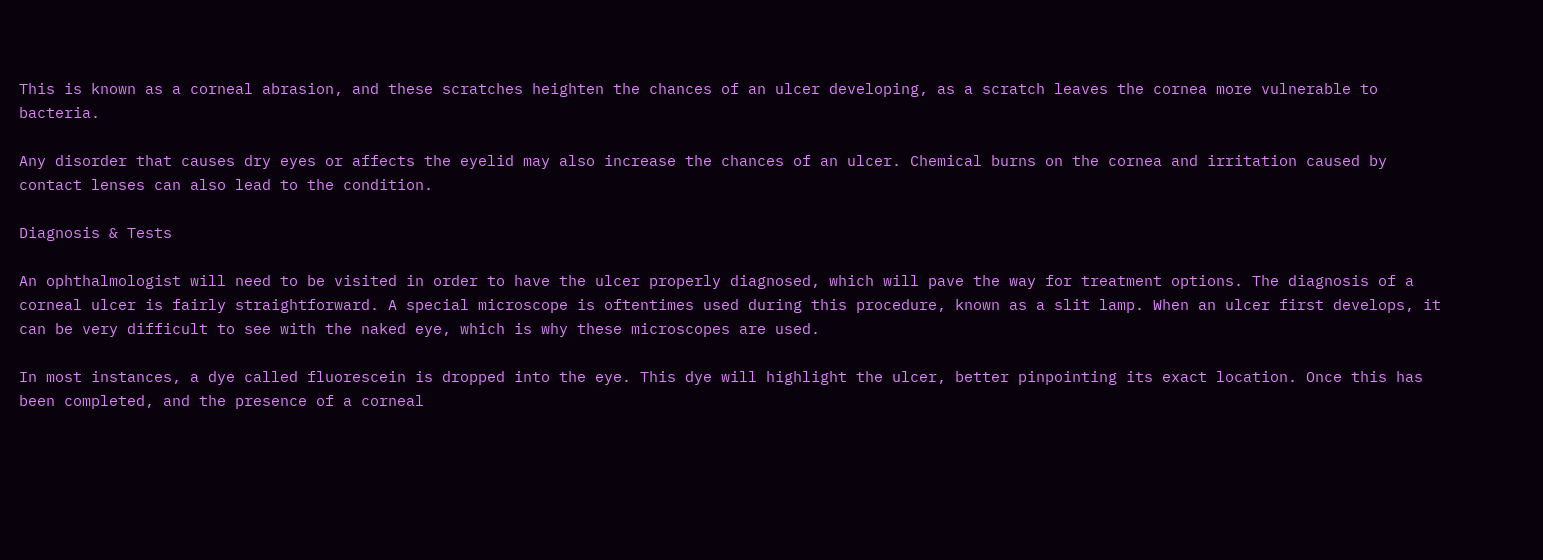This is known as a corneal abrasion, and these scratches heighten the chances of an ulcer developing, as a scratch leaves the cornea more vulnerable to bacteria.

Any disorder that causes dry eyes or affects the eyelid may also increase the chances of an ulcer. Chemical burns on the cornea and irritation caused by contact lenses can also lead to the condition.

Diagnosis & Tests

An ophthalmologist will need to be visited in order to have the ulcer properly diagnosed, which will pave the way for treatment options. The diagnosis of a corneal ulcer is fairly straightforward. A special microscope is oftentimes used during this procedure, known as a slit lamp. When an ulcer first develops, it can be very difficult to see with the naked eye, which is why these microscopes are used.

In most instances, a dye called fluorescein is dropped into the eye. This dye will highlight the ulcer, better pinpointing its exact location. Once this has been completed, and the presence of a corneal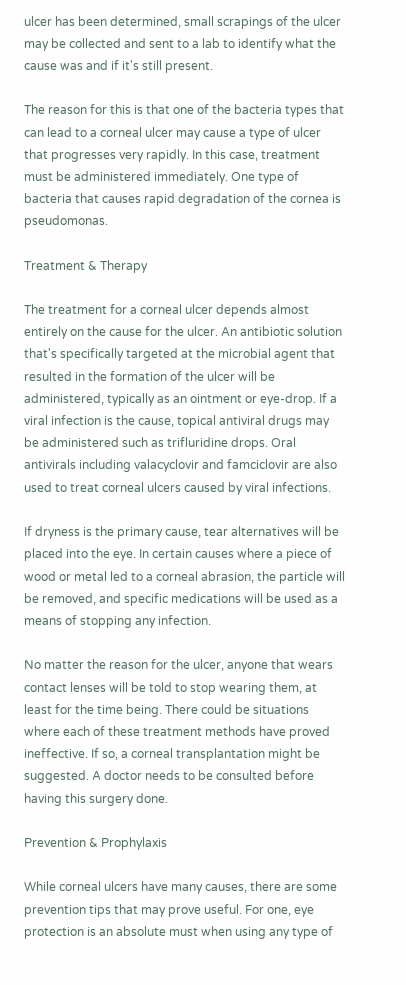ulcer has been determined, small scrapings of the ulcer may be collected and sent to a lab to identify what the cause was and if it's still present.

The reason for this is that one of the bacteria types that can lead to a corneal ulcer may cause a type of ulcer that progresses very rapidly. In this case, treatment must be administered immediately. One type of bacteria that causes rapid degradation of the cornea is pseudomonas.

Treatment & Therapy

The treatment for a corneal ulcer depends almost entirely on the cause for the ulcer. An antibiotic solution that's specifically targeted at the microbial agent that resulted in the formation of the ulcer will be administered, typically as an ointment or eye-drop. If a viral infection is the cause, topical antiviral drugs may be administered such as trifluridine drops. Oral antivirals including valacyclovir and famciclovir are also used to treat corneal ulcers caused by viral infections.

If dryness is the primary cause, tear alternatives will be placed into the eye. In certain causes where a piece of wood or metal led to a corneal abrasion, the particle will be removed, and specific medications will be used as a means of stopping any infection.

No matter the reason for the ulcer, anyone that wears contact lenses will be told to stop wearing them, at least for the time being. There could be situations where each of these treatment methods have proved ineffective. If so, a corneal transplantation might be suggested. A doctor needs to be consulted before having this surgery done.

Prevention & Prophylaxis

While corneal ulcers have many causes, there are some prevention tips that may prove useful. For one, eye protection is an absolute must when using any type of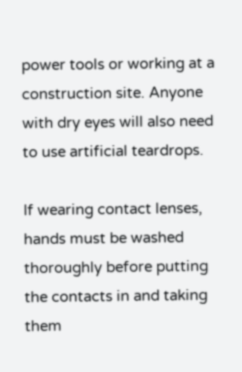power tools or working at a construction site. Anyone with dry eyes will also need to use artificial teardrops.

If wearing contact lenses, hands must be washed thoroughly before putting the contacts in and taking them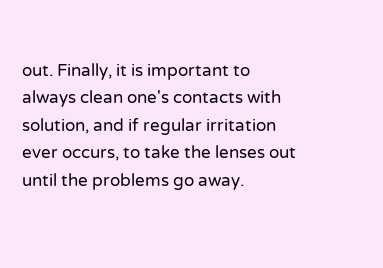out. Finally, it is important to always clean one's contacts with solution, and if regular irritation ever occurs, to take the lenses out until the problems go away.